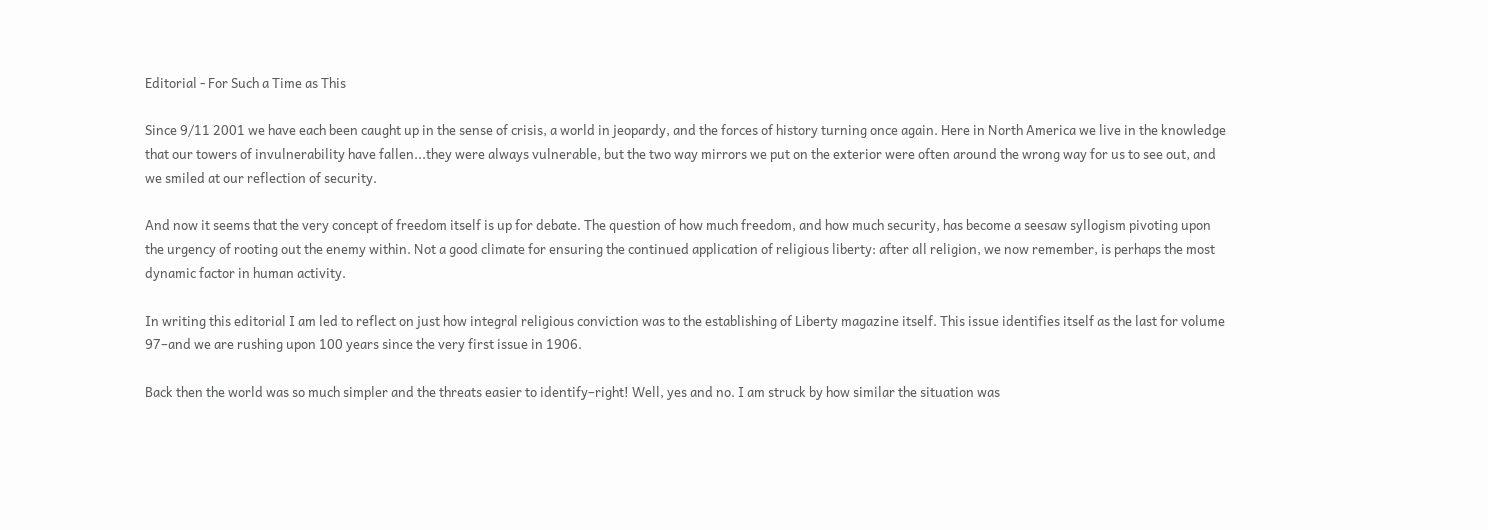Editorial - For Such a Time as This

Since 9/11 2001 we have each been caught up in the sense of crisis, a world in jeopardy, and the forces of history turning once again. Here in North America we live in the knowledge that our towers of invulnerability have fallen...they were always vulnerable, but the two way mirrors we put on the exterior were often around the wrong way for us to see out, and we smiled at our reflection of security.

And now it seems that the very concept of freedom itself is up for debate. The question of how much freedom, and how much security, has become a seesaw syllogism pivoting upon the urgency of rooting out the enemy within. Not a good climate for ensuring the continued application of religious liberty: after all religion, we now remember, is perhaps the most dynamic factor in human activity.

In writing this editorial I am led to reflect on just how integral religious conviction was to the establishing of Liberty magazine itself. This issue identifies itself as the last for volume 97–and we are rushing upon 100 years since the very first issue in 1906.

Back then the world was so much simpler and the threats easier to identify–right! Well, yes and no. I am struck by how similar the situation was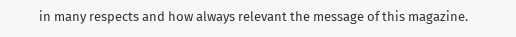in many respects and how always relevant the message of this magazine.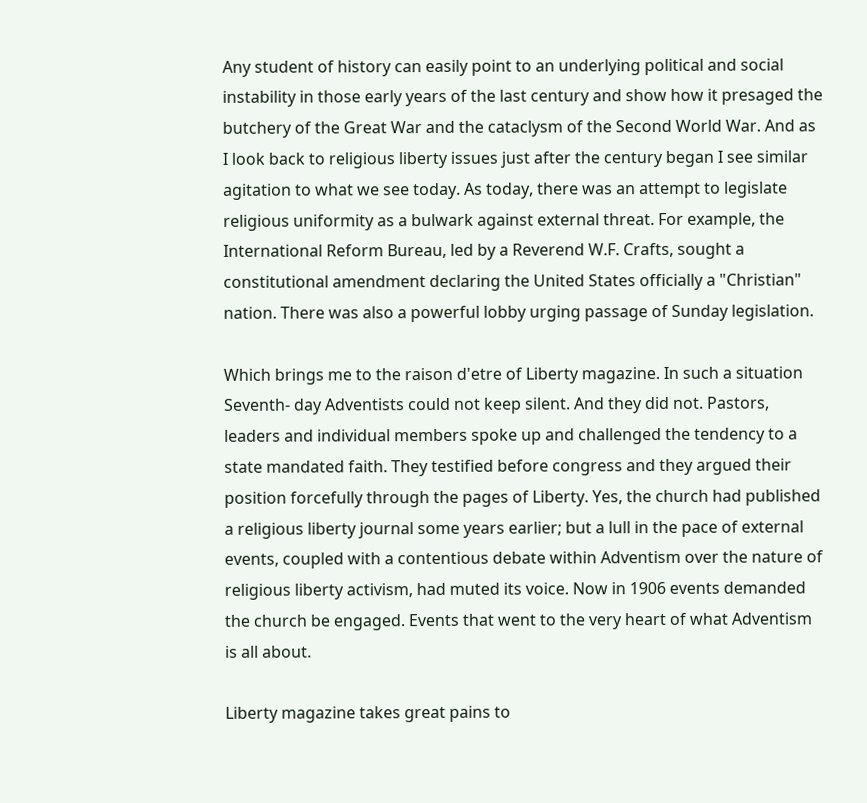Any student of history can easily point to an underlying political and social instability in those early years of the last century and show how it presaged the butchery of the Great War and the cataclysm of the Second World War. And as I look back to religious liberty issues just after the century began I see similar agitation to what we see today. As today, there was an attempt to legislate religious uniformity as a bulwark against external threat. For example, the International Reform Bureau, led by a Reverend W.F. Crafts, sought a constitutional amendment declaring the United States officially a "Christian" nation. There was also a powerful lobby urging passage of Sunday legislation.

Which brings me to the raison d'etre of Liberty magazine. In such a situation Seventh- day Adventists could not keep silent. And they did not. Pastors, leaders and individual members spoke up and challenged the tendency to a state mandated faith. They testified before congress and they argued their position forcefully through the pages of Liberty. Yes, the church had published a religious liberty journal some years earlier; but a lull in the pace of external events, coupled with a contentious debate within Adventism over the nature of religious liberty activism, had muted its voice. Now in 1906 events demanded the church be engaged. Events that went to the very heart of what Adventism is all about.

Liberty magazine takes great pains to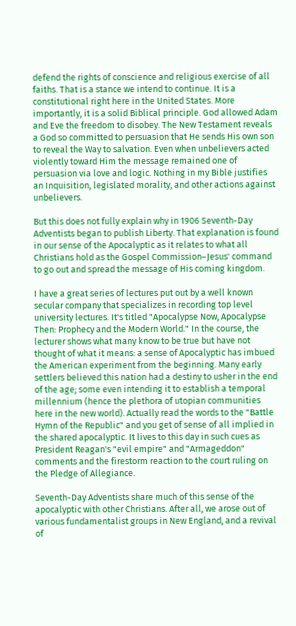defend the rights of conscience and religious exercise of all faiths. That is a stance we intend to continue. It is a constitutional right here in the United States. More importantly, it is a solid Biblical principle. God allowed Adam and Eve the freedom to disobey. The New Testament reveals a God so committed to persuasion that He sends His own son to reveal the Way to salvation. Even when unbelievers acted violently toward Him the message remained one of persuasion via love and logic. Nothing in my Bible justifies an Inquisition, legislated morality, and other actions against unbelievers.

But this does not fully explain why in 1906 Seventh-Day Adventists began to publish Liberty. That explanation is found in our sense of the Apocalyptic as it relates to what all Christians hold as the Gospel Commission–Jesus' command to go out and spread the message of His coming kingdom.

I have a great series of lectures put out by a well known secular company that specializes in recording top level university lectures. It's titled "Apocalypse Now, Apocalypse Then: Prophecy and the Modern World." In the course, the lecturer shows what many know to be true but have not thought of what it means: a sense of Apocalyptic has imbued the American experiment from the beginning. Many early settlers believed this nation had a destiny to usher in the end of the age; some even intending it to establish a temporal millennium (hence the plethora of utopian communities here in the new world). Actually read the words to the "Battle Hymn of the Republic" and you get of sense of all implied in the shared apocalyptic. It lives to this day in such cues as President Reagan's "evil empire" and "Armageddon" comments and the firestorm reaction to the court ruling on the Pledge of Allegiance.

Seventh-Day Adventists share much of this sense of the apocalyptic with other Christians. After all, we arose out of various fundamentalist groups in New England, and a revival of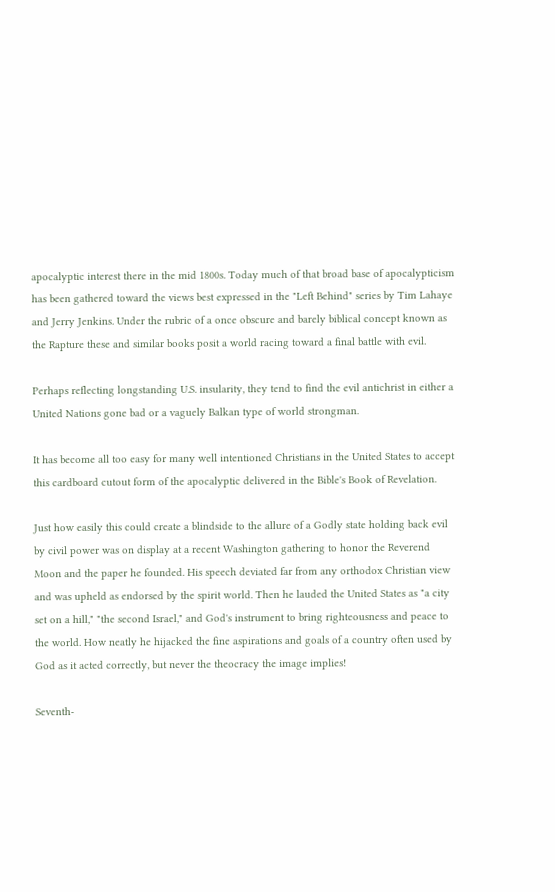apocalyptic interest there in the mid 1800s. Today much of that broad base of apocalypticism has been gathered toward the views best expressed in the "Left Behind" series by Tim Lahaye and Jerry Jenkins. Under the rubric of a once obscure and barely biblical concept known as the Rapture these and similar books posit a world racing toward a final battle with evil.

Perhaps reflecting longstanding U.S. insularity, they tend to find the evil antichrist in either a United Nations gone bad or a vaguely Balkan type of world strongman.

It has become all too easy for many well intentioned Christians in the United States to accept this cardboard cutout form of the apocalyptic delivered in the Bible's Book of Revelation.

Just how easily this could create a blindside to the allure of a Godly state holding back evil by civil power was on display at a recent Washington gathering to honor the Reverend Moon and the paper he founded. His speech deviated far from any orthodox Christian view and was upheld as endorsed by the spirit world. Then he lauded the United States as "a city set on a hill," "the second Israel," and God's instrument to bring righteousness and peace to the world. How neatly he hijacked the fine aspirations and goals of a country often used by God as it acted correctly, but never the theocracy the image implies!

Seventh-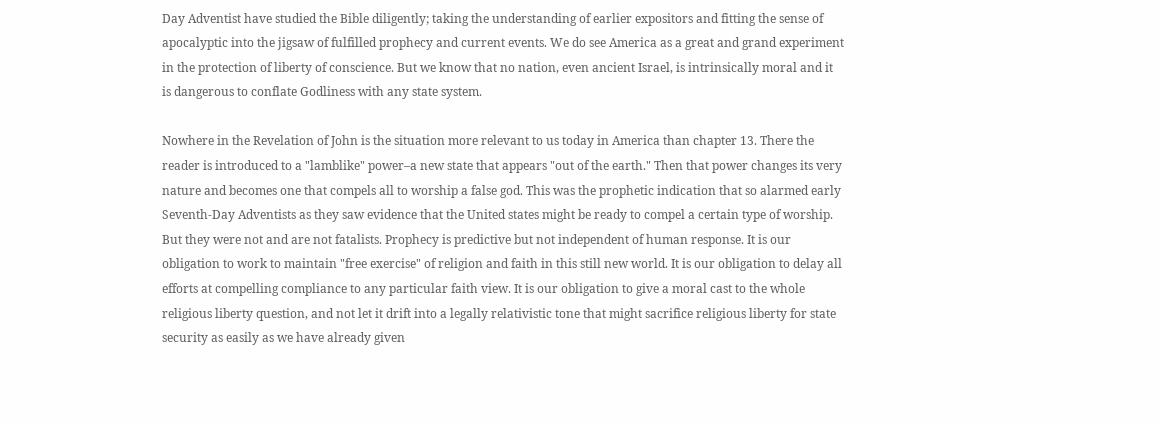Day Adventist have studied the Bible diligently; taking the understanding of earlier expositors and fitting the sense of apocalyptic into the jigsaw of fulfilled prophecy and current events. We do see America as a great and grand experiment in the protection of liberty of conscience. But we know that no nation, even ancient Israel, is intrinsically moral and it is dangerous to conflate Godliness with any state system.

Nowhere in the Revelation of John is the situation more relevant to us today in America than chapter 13. There the reader is introduced to a "lamblike" power–a new state that appears "out of the earth." Then that power changes its very nature and becomes one that compels all to worship a false god. This was the prophetic indication that so alarmed early Seventh-Day Adventists as they saw evidence that the United states might be ready to compel a certain type of worship. But they were not and are not fatalists. Prophecy is predictive but not independent of human response. It is our obligation to work to maintain "free exercise" of religion and faith in this still new world. It is our obligation to delay all efforts at compelling compliance to any particular faith view. It is our obligation to give a moral cast to the whole religious liberty question, and not let it drift into a legally relativistic tone that might sacrifice religious liberty for state security as easily as we have already given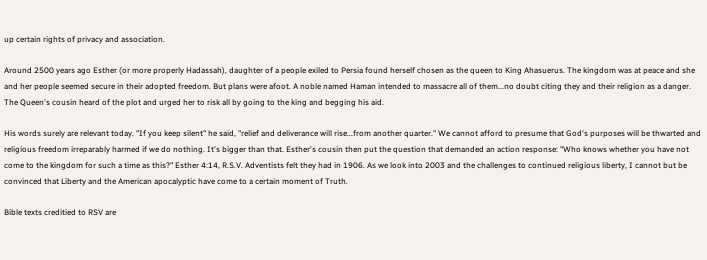up certain rights of privacy and association.

Around 2500 years ago Esther (or more properly Hadassah), daughter of a people exiled to Persia found herself chosen as the queen to King Ahasuerus. The kingdom was at peace and she and her people seemed secure in their adopted freedom. But plans were afoot. A noble named Haman intended to massacre all of them...no doubt citing they and their religion as a danger. The Queen's cousin heard of the plot and urged her to risk all by going to the king and begging his aid.

His words surely are relevant today. "If you keep silent" he said, "relief and deliverance will rise...from another quarter." We cannot afford to presume that God's purposes will be thwarted and religious freedom irreparably harmed if we do nothing. It's bigger than that. Esther's cousin then put the question that demanded an action response: "Who knows whether you have not come to the kingdom for such a time as this?" Esther 4:14, R.S.V. Adventists felt they had in 1906. As we look into 2003 and the challenges to continued religious liberty, I cannot but be convinced that Liberty and the American apocalyptic have come to a certain moment of Truth.

Bible texts creditied to RSV are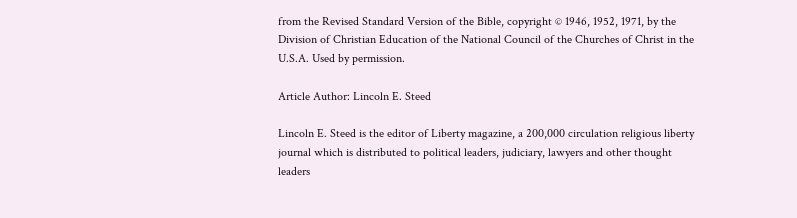from the Revised Standard Version of the Bible, copyright © 1946, 1952, 1971, by the Division of Christian Education of the National Council of the Churches of Christ in the U.S.A. Used by permission.

Article Author: Lincoln E. Steed

Lincoln E. Steed is the editor of Liberty magazine, a 200,000 circulation religious liberty journal which is distributed to political leaders, judiciary, lawyers and other thought leaders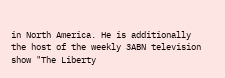in North America. He is additionally the host of the weekly 3ABN television show "The Liberty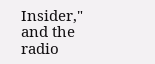Insider," and the radio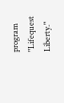program "Lifequest Liberty."